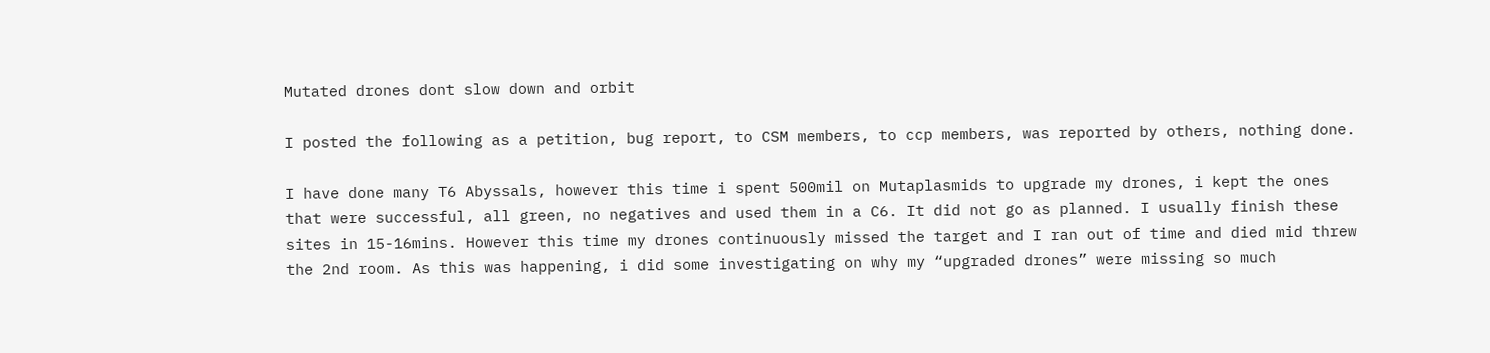Mutated drones dont slow down and orbit

I posted the following as a petition, bug report, to CSM members, to ccp members, was reported by others, nothing done.

I have done many T6 Abyssals, however this time i spent 500mil on Mutaplasmids to upgrade my drones, i kept the ones that were successful, all green, no negatives and used them in a C6. It did not go as planned. I usually finish these sites in 15-16mins. However this time my drones continuously missed the target and I ran out of time and died mid threw the 2nd room. As this was happening, i did some investigating on why my “upgraded drones” were missing so much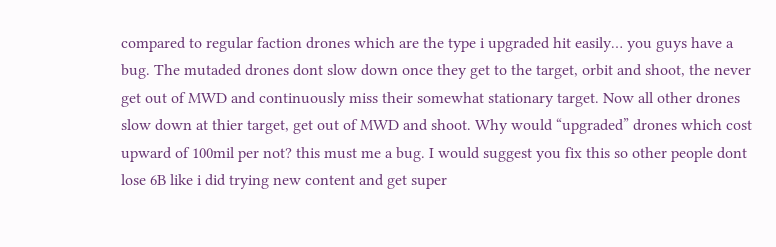compared to regular faction drones which are the type i upgraded hit easily… you guys have a bug. The mutaded drones dont slow down once they get to the target, orbit and shoot, the never get out of MWD and continuously miss their somewhat stationary target. Now all other drones slow down at thier target, get out of MWD and shoot. Why would “upgraded” drones which cost upward of 100mil per not? this must me a bug. I would suggest you fix this so other people dont lose 6B like i did trying new content and get super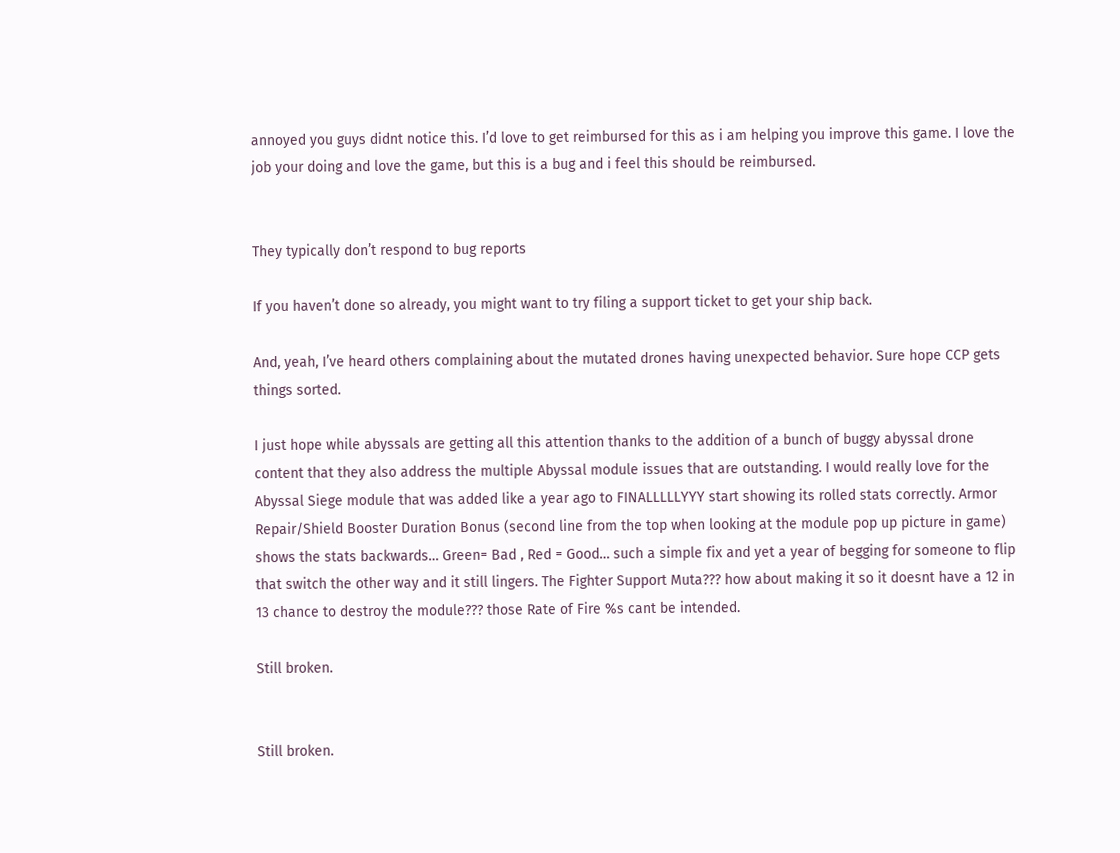annoyed you guys didnt notice this. I’d love to get reimbursed for this as i am helping you improve this game. I love the job your doing and love the game, but this is a bug and i feel this should be reimbursed.


They typically don’t respond to bug reports

If you haven’t done so already, you might want to try filing a support ticket to get your ship back.

And, yeah, I’ve heard others complaining about the mutated drones having unexpected behavior. Sure hope CCP gets things sorted.

I just hope while abyssals are getting all this attention thanks to the addition of a bunch of buggy abyssal drone content that they also address the multiple Abyssal module issues that are outstanding. I would really love for the Abyssal Siege module that was added like a year ago to FINALLLLLYYY start showing its rolled stats correctly. Armor Repair/Shield Booster Duration Bonus (second line from the top when looking at the module pop up picture in game) shows the stats backwards… Green= Bad , Red = Good… such a simple fix and yet a year of begging for someone to flip that switch the other way and it still lingers. The Fighter Support Muta??? how about making it so it doesnt have a 12 in 13 chance to destroy the module??? those Rate of Fire %s cant be intended.

Still broken.


Still broken.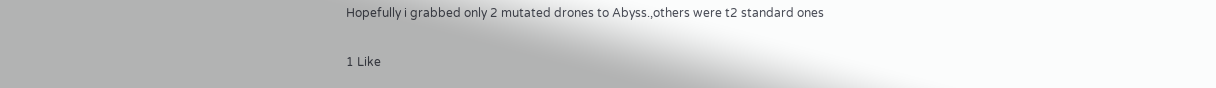Hopefully i grabbed only 2 mutated drones to Abyss.,others were t2 standard ones

1 Like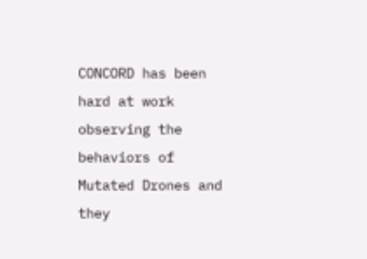CONCORD has been hard at work observing the behaviors of Mutated Drones and they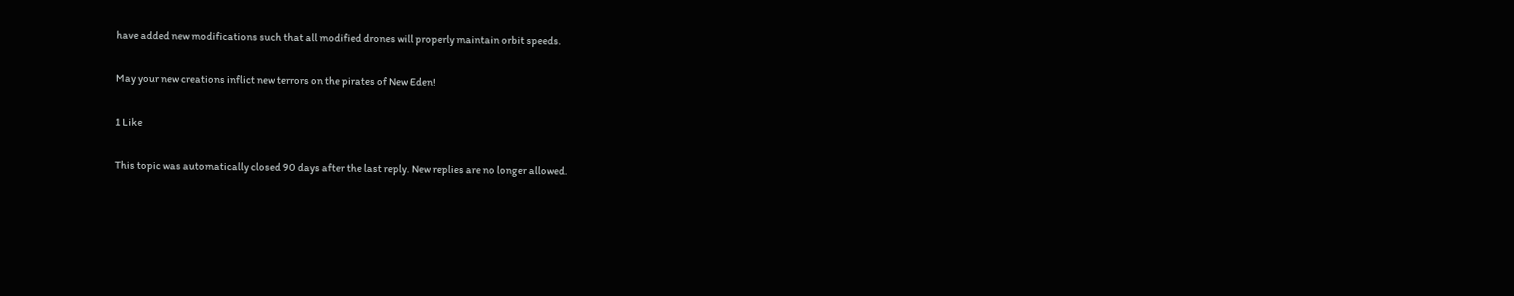have added new modifications such that all modified drones will properly maintain orbit speeds.

May your new creations inflict new terrors on the pirates of New Eden!

1 Like

This topic was automatically closed 90 days after the last reply. New replies are no longer allowed.